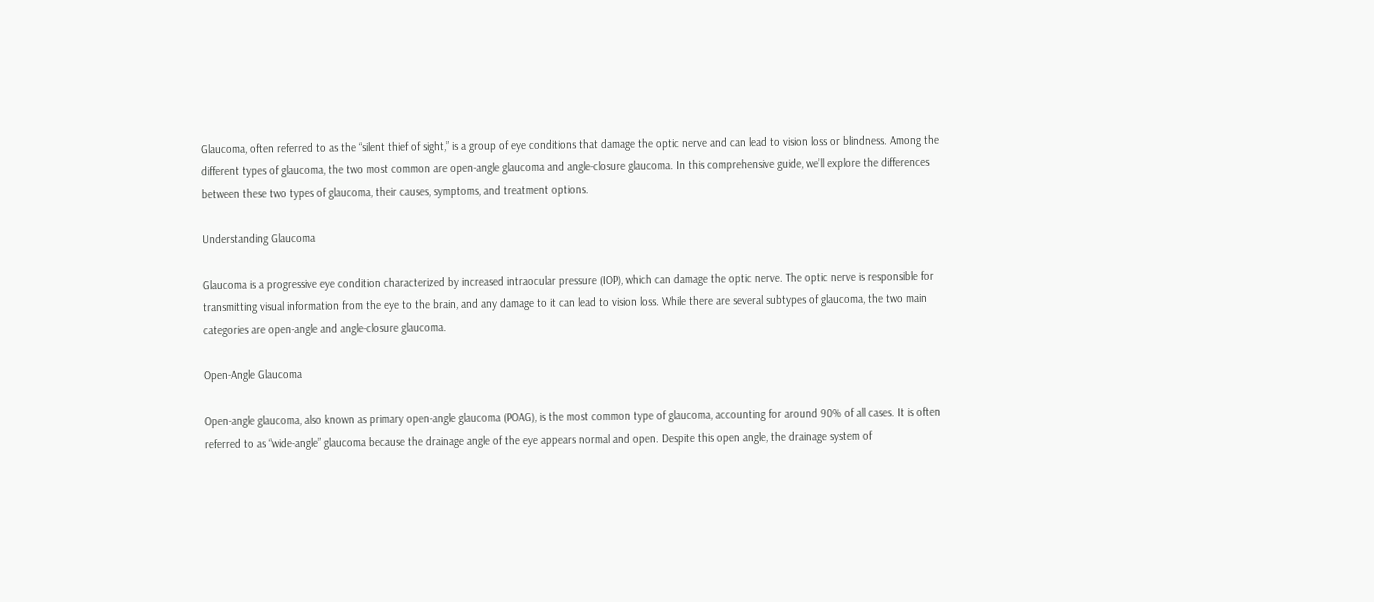Glaucoma, often referred to as the “silent thief of sight,” is a group of eye conditions that damage the optic nerve and can lead to vision loss or blindness. Among the different types of glaucoma, the two most common are open-angle glaucoma and angle-closure glaucoma. In this comprehensive guide, we’ll explore the differences between these two types of glaucoma, their causes, symptoms, and treatment options.

Understanding Glaucoma

Glaucoma is a progressive eye condition characterized by increased intraocular pressure (IOP), which can damage the optic nerve. The optic nerve is responsible for transmitting visual information from the eye to the brain, and any damage to it can lead to vision loss. While there are several subtypes of glaucoma, the two main categories are open-angle and angle-closure glaucoma.

Open-Angle Glaucoma

Open-angle glaucoma, also known as primary open-angle glaucoma (POAG), is the most common type of glaucoma, accounting for around 90% of all cases. It is often referred to as “wide-angle” glaucoma because the drainage angle of the eye appears normal and open. Despite this open angle, the drainage system of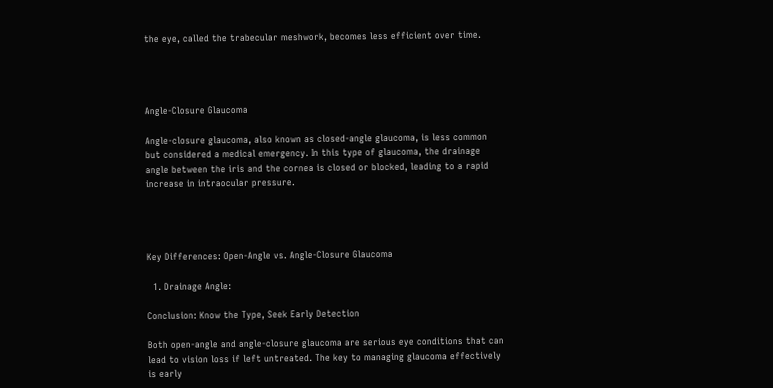the eye, called the trabecular meshwork, becomes less efficient over time.




Angle-Closure Glaucoma

Angle-closure glaucoma, also known as closed-angle glaucoma, is less common but considered a medical emergency. In this type of glaucoma, the drainage angle between the iris and the cornea is closed or blocked, leading to a rapid increase in intraocular pressure.




Key Differences: Open-Angle vs. Angle-Closure Glaucoma

  1. Drainage Angle:

Conclusion: Know the Type, Seek Early Detection

Both open-angle and angle-closure glaucoma are serious eye conditions that can lead to vision loss if left untreated. The key to managing glaucoma effectively is early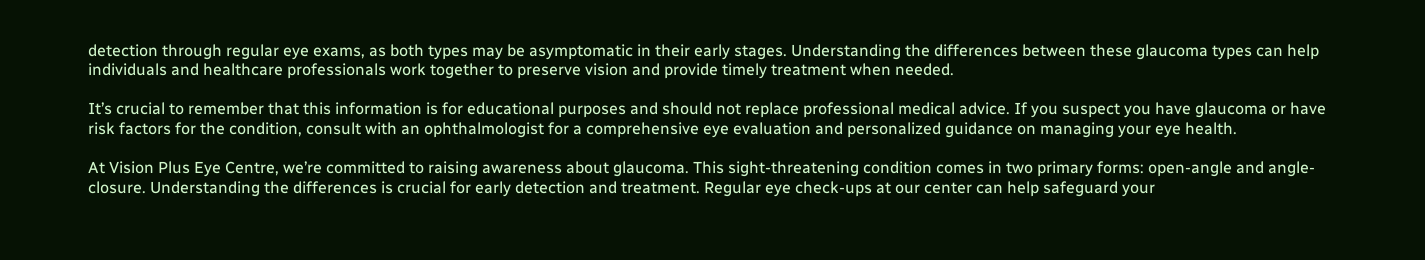detection through regular eye exams, as both types may be asymptomatic in their early stages. Understanding the differences between these glaucoma types can help individuals and healthcare professionals work together to preserve vision and provide timely treatment when needed.

It’s crucial to remember that this information is for educational purposes and should not replace professional medical advice. If you suspect you have glaucoma or have risk factors for the condition, consult with an ophthalmologist for a comprehensive eye evaluation and personalized guidance on managing your eye health.

At Vision Plus Eye Centre, we’re committed to raising awareness about glaucoma. This sight-threatening condition comes in two primary forms: open-angle and angle-closure. Understanding the differences is crucial for early detection and treatment. Regular eye check-ups at our center can help safeguard your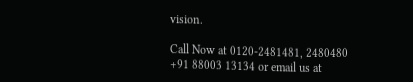vision.

Call Now at 0120-2481481, 2480480 +91 88003 13134 or email us at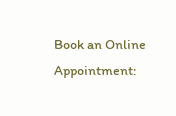Book an Online Appointment: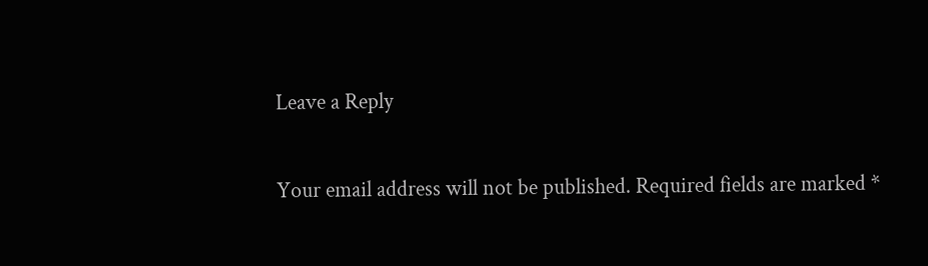Leave a Reply

Your email address will not be published. Required fields are marked *